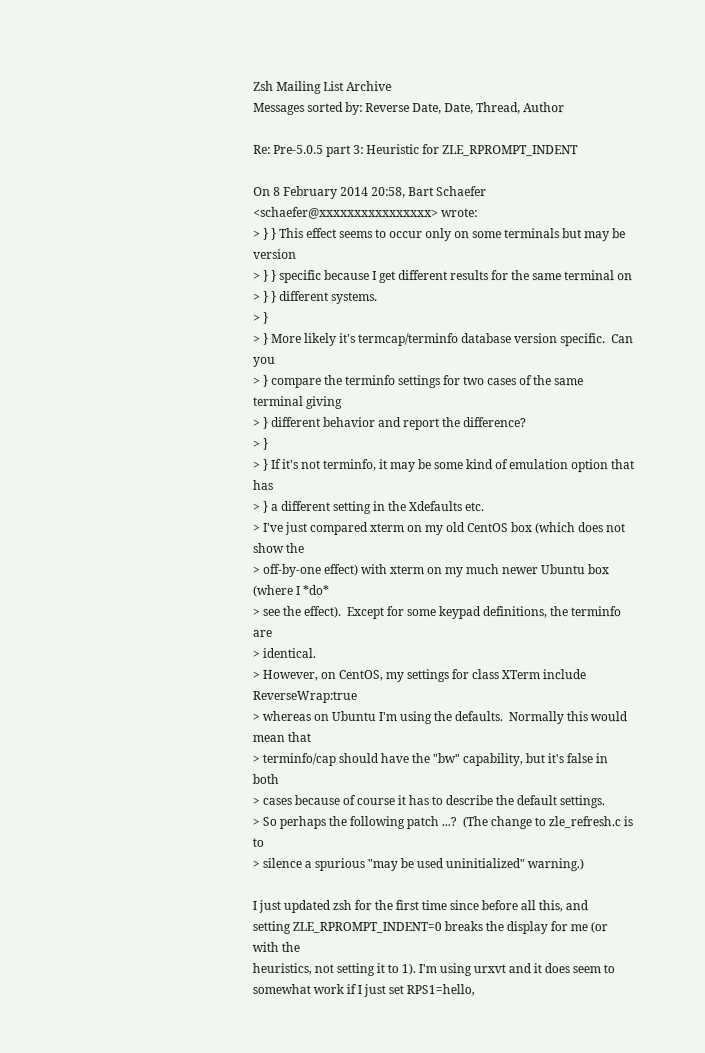Zsh Mailing List Archive
Messages sorted by: Reverse Date, Date, Thread, Author

Re: Pre-5.0.5 part 3: Heuristic for ZLE_RPROMPT_INDENT

On 8 February 2014 20:58, Bart Schaefer <schaefer@xxxxxxxxxxxxxxxx> wrote:
> } } This effect seems to occur only on some terminals but may be version
> } } specific because I get different results for the same terminal on
> } } different systems.
> }
> } More likely it's termcap/terminfo database version specific.  Can you
> } compare the terminfo settings for two cases of the same terminal giving
> } different behavior and report the difference?
> }
> } If it's not terminfo, it may be some kind of emulation option that has
> } a different setting in the Xdefaults etc.
> I've just compared xterm on my old CentOS box (which does not show the
> off-by-one effect) with xterm on my much newer Ubuntu box (where I *do*
> see the effect).  Except for some keypad definitions, the terminfo are
> identical.
> However, on CentOS, my settings for class XTerm include ReverseWrap:true
> whereas on Ubuntu I'm using the defaults.  Normally this would mean that
> terminfo/cap should have the "bw" capability, but it's false in both
> cases because of course it has to describe the default settings.
> So perhaps the following patch ...?  (The change to zle_refresh.c is to
> silence a spurious "may be used uninitialized" warning.)

I just updated zsh for the first time since before all this, and
setting ZLE_RPROMPT_INDENT=0 breaks the display for me (or with the
heuristics, not setting it to 1). I'm using urxvt and it does seem to
somewhat work if I just set RPS1=hello,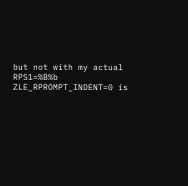but not with my actual
RPS1=%B%b ZLE_RPROMPT_INDENT=0 is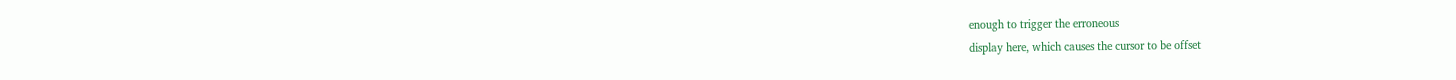enough to trigger the erroneous
display here, which causes the cursor to be offset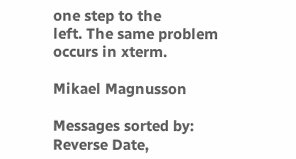one step to the
left. The same problem occurs in xterm.

Mikael Magnusson

Messages sorted by: Reverse Date,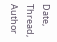Date, Thread, Author